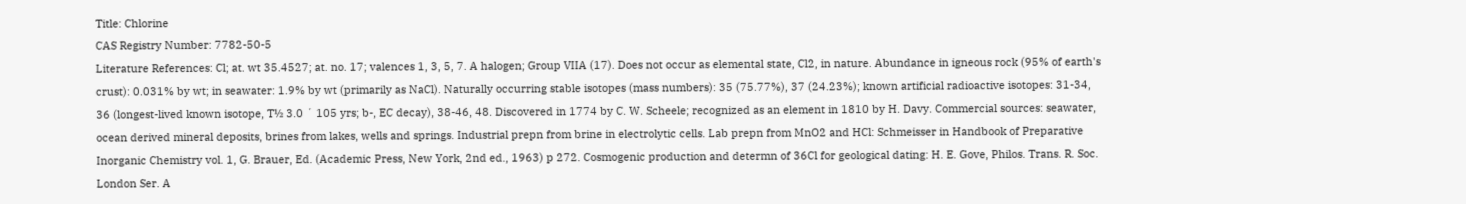Title: Chlorine
CAS Registry Number: 7782-50-5
Literature References: Cl; at. wt 35.4527; at. no. 17; valences 1, 3, 5, 7. A halogen; Group VIIA (17). Does not occur as elemental state, Cl2, in nature. Abundance in igneous rock (95% of earth's crust): 0.031% by wt; in seawater: 1.9% by wt (primarily as NaCl). Naturally occurring stable isotopes (mass numbers): 35 (75.77%), 37 (24.23%); known artificial radioactive isotopes: 31-34, 36 (longest-lived known isotope, T½ 3.0 ´ 105 yrs; b-, EC decay), 38-46, 48. Discovered in 1774 by C. W. Scheele; recognized as an element in 1810 by H. Davy. Commercial sources: seawater, ocean derived mineral deposits, brines from lakes, wells and springs. Industrial prepn from brine in electrolytic cells. Lab prepn from MnO2 and HCl: Schmeisser in Handbook of Preparative Inorganic Chemistry vol. 1, G. Brauer, Ed. (Academic Press, New York, 2nd ed., 1963) p 272. Cosmogenic production and determn of 36Cl for geological dating: H. E. Gove, Philos. Trans. R. Soc. London Ser. A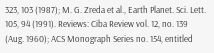323, 103 (1987); M. G. Zreda et al., Earth Planet. Sci. Lett. 105, 94 (1991). Reviews: Ciba Review vol. 12, no. 139 (Aug. 1960); ACS Monograph Series no. 154, entitled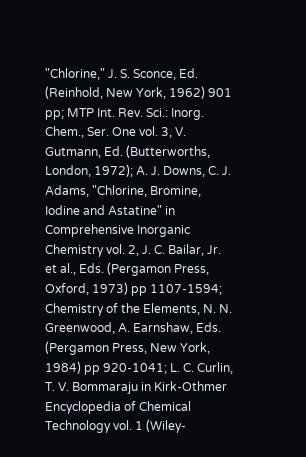"Chlorine," J. S. Sconce, Ed. (Reinhold, New York, 1962) 901 pp; MTP Int. Rev. Sci.: Inorg. Chem., Ser. One vol. 3, V. Gutmann, Ed. (Butterworths, London, 1972); A. J. Downs, C. J. Adams, "Chlorine, Bromine, Iodine and Astatine" in Comprehensive Inorganic Chemistry vol. 2, J. C. Bailar, Jr. et al., Eds. (Pergamon Press, Oxford, 1973) pp 1107-1594; Chemistry of the Elements, N. N. Greenwood, A. Earnshaw, Eds. (Pergamon Press, New York, 1984) pp 920-1041; L. C. Curlin, T. V. Bommaraju in Kirk-Othmer Encyclopedia of Chemical Technology vol. 1 (Wiley-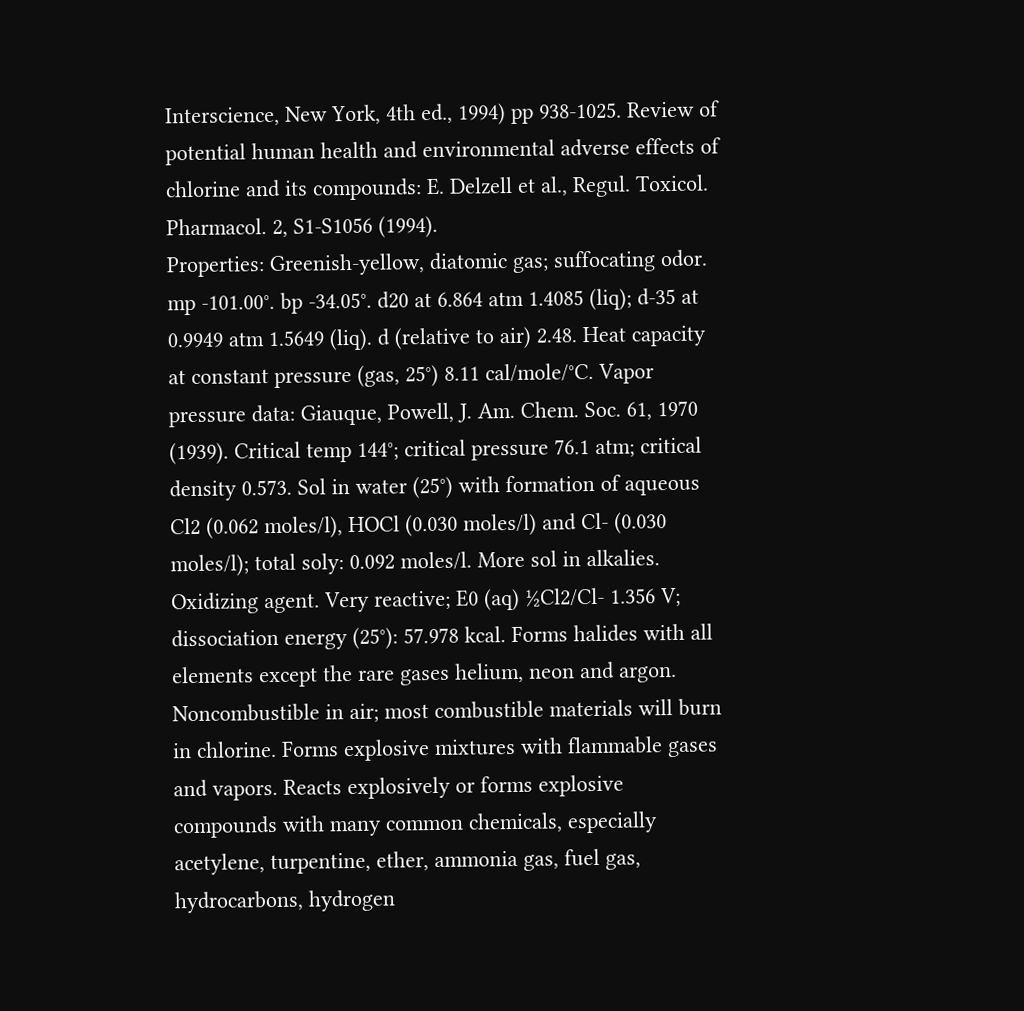Interscience, New York, 4th ed., 1994) pp 938-1025. Review of potential human health and environmental adverse effects of chlorine and its compounds: E. Delzell et al., Regul. Toxicol. Pharmacol. 2, S1-S1056 (1994).
Properties: Greenish-yellow, diatomic gas; suffocating odor. mp -101.00°. bp -34.05°. d20 at 6.864 atm 1.4085 (liq); d-35 at 0.9949 atm 1.5649 (liq). d (relative to air) 2.48. Heat capacity at constant pressure (gas, 25°) 8.11 cal/mole/°C. Vapor pressure data: Giauque, Powell, J. Am. Chem. Soc. 61, 1970 (1939). Critical temp 144°; critical pressure 76.1 atm; critical density 0.573. Sol in water (25°) with formation of aqueous Cl2 (0.062 moles/l), HOCl (0.030 moles/l) and Cl- (0.030 moles/l); total soly: 0.092 moles/l. More sol in alkalies. Oxidizing agent. Very reactive; E0 (aq) ½Cl2/Cl- 1.356 V; dissociation energy (25°): 57.978 kcal. Forms halides with all elements except the rare gases helium, neon and argon. Noncombustible in air; most combustible materials will burn in chlorine. Forms explosive mixtures with flammable gases and vapors. Reacts explosively or forms explosive compounds with many common chemicals, especially acetylene, turpentine, ether, ammonia gas, fuel gas, hydrocarbons, hydrogen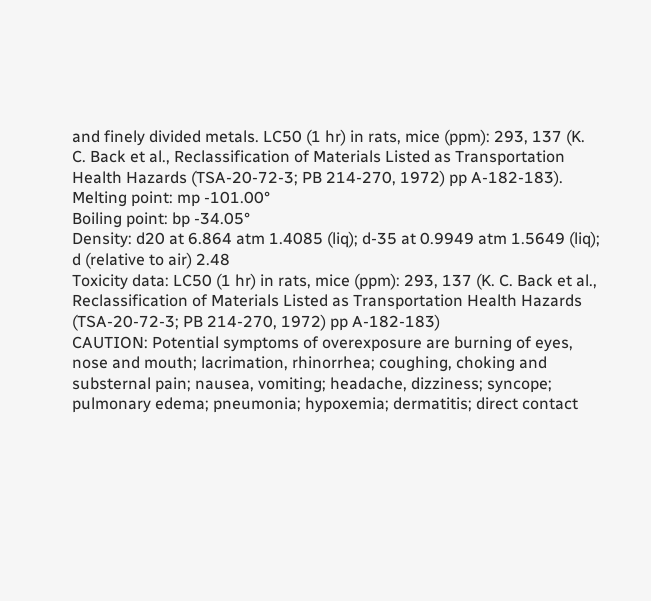and finely divided metals. LC50 (1 hr) in rats, mice (ppm): 293, 137 (K. C. Back et al., Reclassification of Materials Listed as Transportation Health Hazards (TSA-20-72-3; PB 214-270, 1972) pp A-182-183).
Melting point: mp -101.00°
Boiling point: bp -34.05°
Density: d20 at 6.864 atm 1.4085 (liq); d-35 at 0.9949 atm 1.5649 (liq); d (relative to air) 2.48
Toxicity data: LC50 (1 hr) in rats, mice (ppm): 293, 137 (K. C. Back et al., Reclassification of Materials Listed as Transportation Health Hazards (TSA-20-72-3; PB 214-270, 1972) pp A-182-183)
CAUTION: Potential symptoms of overexposure are burning of eyes, nose and mouth; lacrimation, rhinorrhea; coughing, choking and substernal pain; nausea, vomiting; headache, dizziness; syncope; pulmonary edema; pneumonia; hypoxemia; dermatitis; direct contact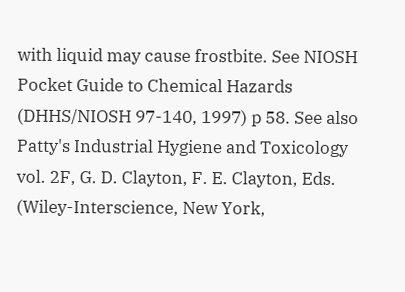with liquid may cause frostbite. See NIOSH Pocket Guide to Chemical Hazards (DHHS/NIOSH 97-140, 1997) p 58. See also Patty's Industrial Hygiene and Toxicology vol. 2F, G. D. Clayton, F. E. Clayton, Eds. (Wiley-Interscience, New York,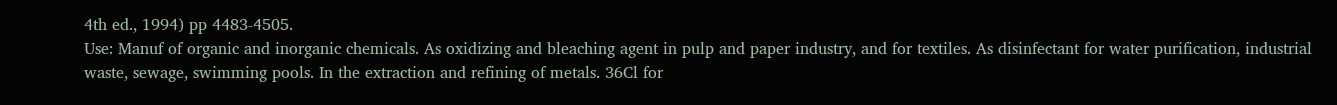4th ed., 1994) pp 4483-4505.
Use: Manuf of organic and inorganic chemicals. As oxidizing and bleaching agent in pulp and paper industry, and for textiles. As disinfectant for water purification, industrial waste, sewage, swimming pools. In the extraction and refining of metals. 36Cl for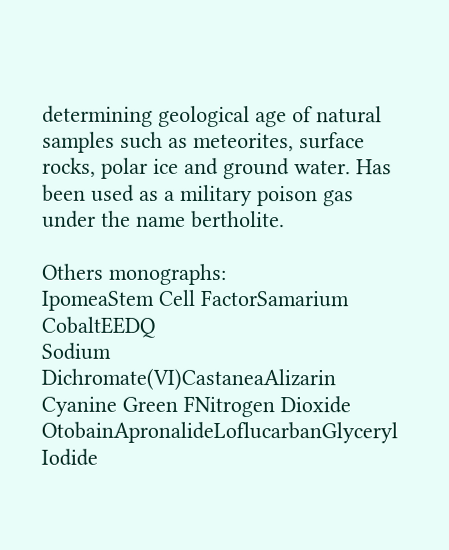determining geological age of natural samples such as meteorites, surface rocks, polar ice and ground water. Has been used as a military poison gas under the name bertholite.

Others monographs:
IpomeaStem Cell FactorSamarium CobaltEEDQ
Sodium Dichromate(VI)CastaneaAlizarin Cyanine Green FNitrogen Dioxide
OtobainApronalideLoflucarbanGlyceryl Iodide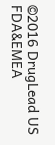©2016 DrugLead US FDA&EMEA